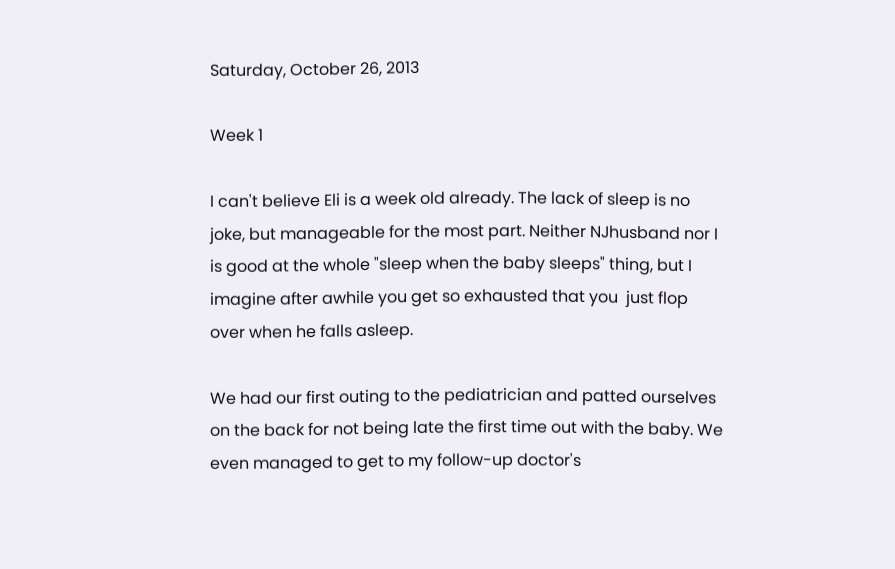Saturday, October 26, 2013

Week 1

I can't believe Eli is a week old already. The lack of sleep is no joke, but manageable for the most part. Neither NJhusband nor I is good at the whole "sleep when the baby sleeps" thing, but I imagine after awhile you get so exhausted that you  just flop over when he falls asleep.

We had our first outing to the pediatrician and patted ourselves on the back for not being late the first time out with the baby. We even managed to get to my follow-up doctor's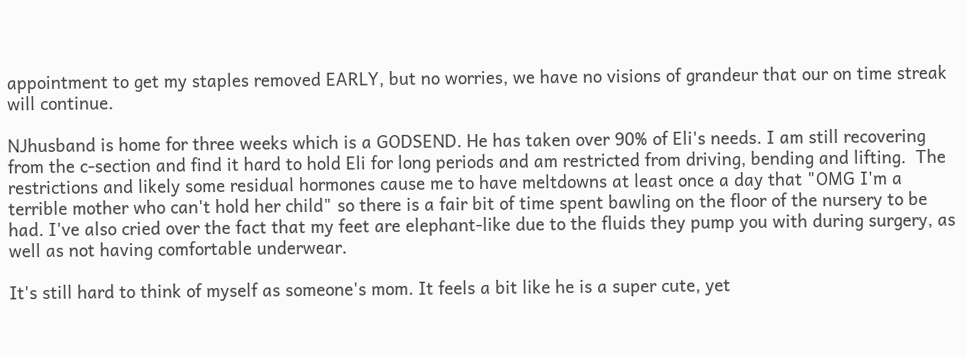appointment to get my staples removed EARLY, but no worries, we have no visions of grandeur that our on time streak will continue.

NJhusband is home for three weeks which is a GODSEND. He has taken over 90% of Eli's needs. I am still recovering from the c-section and find it hard to hold Eli for long periods and am restricted from driving, bending and lifting.  The restrictions and likely some residual hormones cause me to have meltdowns at least once a day that "OMG I'm a terrible mother who can't hold her child" so there is a fair bit of time spent bawling on the floor of the nursery to be had. I've also cried over the fact that my feet are elephant-like due to the fluids they pump you with during surgery, as well as not having comfortable underwear.

It's still hard to think of myself as someone's mom. It feels a bit like he is a super cute, yet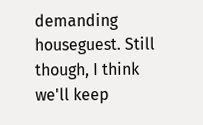demanding houseguest. Still though, I think we'll keep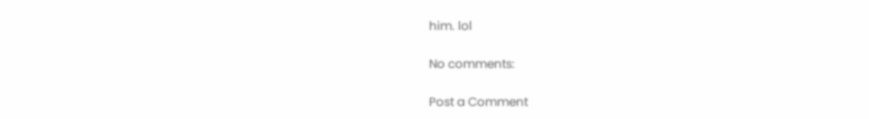him. lol

No comments:

Post a Comment